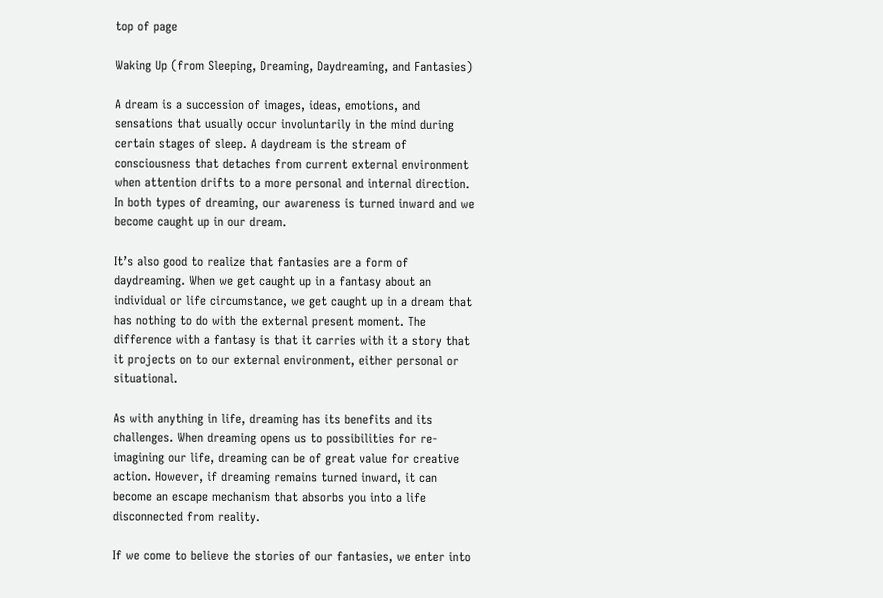top of page

Waking Up (from Sleeping, Dreaming, Daydreaming, and Fantasies)

A dream is a succession of images, ideas, emotions, and sensations that usually occur involuntarily in the mind during certain stages of sleep. A daydream is the stream of consciousness that detaches from current external environment when attention drifts to a more personal and internal direction. In both types of dreaming, our awareness is turned inward and we become caught up in our dream.

It’s also good to realize that fantasies are a form of daydreaming. When we get caught up in a fantasy about an individual or life circumstance, we get caught up in a dream that has nothing to do with the external present moment. The difference with a fantasy is that it carries with it a story that it projects on to our external environment, either personal or situational.

As with anything in life, dreaming has its benefits and its challenges. When dreaming opens us to possibilities for re-imagining our life, dreaming can be of great value for creative action. However, if dreaming remains turned inward, it can become an escape mechanism that absorbs you into a life disconnected from reality.

If we come to believe the stories of our fantasies, we enter into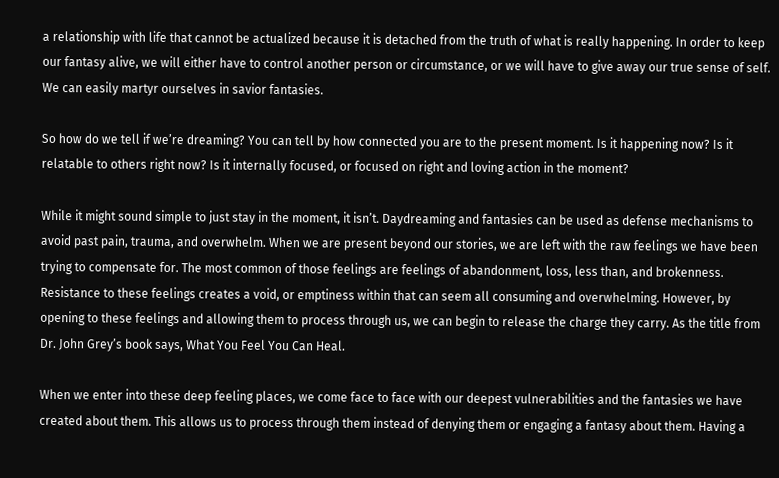a relationship with life that cannot be actualized because it is detached from the truth of what is really happening. In order to keep our fantasy alive, we will either have to control another person or circumstance, or we will have to give away our true sense of self. We can easily martyr ourselves in savior fantasies.

So how do we tell if we’re dreaming? You can tell by how connected you are to the present moment. Is it happening now? Is it relatable to others right now? Is it internally focused, or focused on right and loving action in the moment?

While it might sound simple to just stay in the moment, it isn’t. Daydreaming and fantasies can be used as defense mechanisms to avoid past pain, trauma, and overwhelm. When we are present beyond our stories, we are left with the raw feelings we have been trying to compensate for. The most common of those feelings are feelings of abandonment, loss, less than, and brokenness. Resistance to these feelings creates a void, or emptiness within that can seem all consuming and overwhelming. However, by opening to these feelings and allowing them to process through us, we can begin to release the charge they carry. As the title from Dr. John Grey’s book says, What You Feel You Can Heal.

When we enter into these deep feeling places, we come face to face with our deepest vulnerabilities and the fantasies we have created about them. This allows us to process through them instead of denying them or engaging a fantasy about them. Having a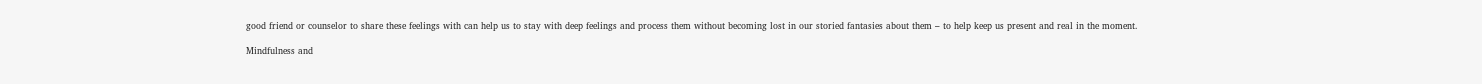good friend or counselor to share these feelings with can help us to stay with deep feelings and process them without becoming lost in our storied fantasies about them – to help keep us present and real in the moment.

Mindfulness and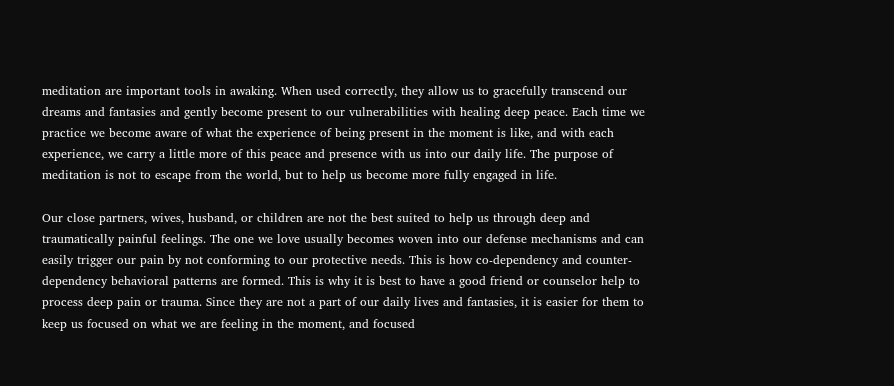meditation are important tools in awaking. When used correctly, they allow us to gracefully transcend our dreams and fantasies and gently become present to our vulnerabilities with healing deep peace. Each time we practice we become aware of what the experience of being present in the moment is like, and with each experience, we carry a little more of this peace and presence with us into our daily life. The purpose of meditation is not to escape from the world, but to help us become more fully engaged in life.

Our close partners, wives, husband, or children are not the best suited to help us through deep and traumatically painful feelings. The one we love usually becomes woven into our defense mechanisms and can easily trigger our pain by not conforming to our protective needs. This is how co-dependency and counter-dependency behavioral patterns are formed. This is why it is best to have a good friend or counselor help to process deep pain or trauma. Since they are not a part of our daily lives and fantasies, it is easier for them to keep us focused on what we are feeling in the moment, and focused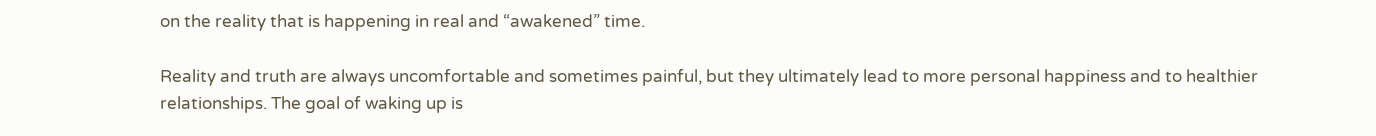on the reality that is happening in real and “awakened” time.

Reality and truth are always uncomfortable and sometimes painful, but they ultimately lead to more personal happiness and to healthier relationships. The goal of waking up is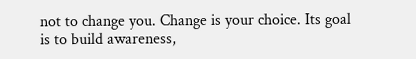not to change you. Change is your choice. Its goal is to build awareness,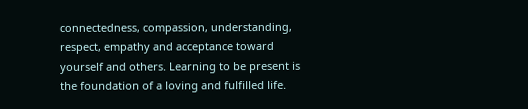connectedness, compassion, understanding, respect, empathy and acceptance toward yourself and others. Learning to be present is the foundation of a loving and fulfilled life.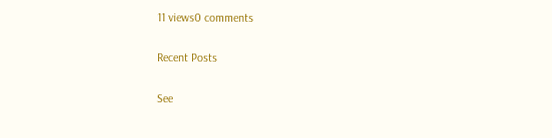11 views0 comments

Recent Posts

See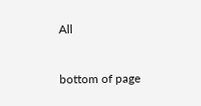All


bottom of page